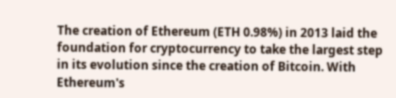The creation of Ethereum (ETH 0.98%) in 2013 laid the foundation for cryptocurrency to take the largest step in its evolution since the creation of Bitcoin. With Ethereum's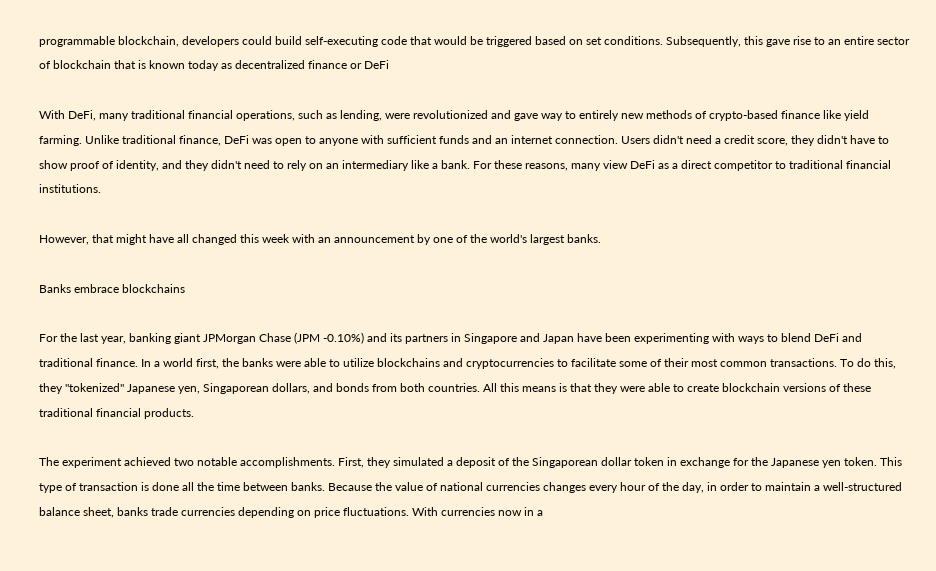programmable blockchain, developers could build self-executing code that would be triggered based on set conditions. Subsequently, this gave rise to an entire sector of blockchain that is known today as decentralized finance or DeFi

With DeFi, many traditional financial operations, such as lending, were revolutionized and gave way to entirely new methods of crypto-based finance like yield farming. Unlike traditional finance, DeFi was open to anyone with sufficient funds and an internet connection. Users didn't need a credit score, they didn't have to show proof of identity, and they didn't need to rely on an intermediary like a bank. For these reasons, many view DeFi as a direct competitor to traditional financial institutions.

However, that might have all changed this week with an announcement by one of the world's largest banks.

Banks embrace blockchains

For the last year, banking giant JPMorgan Chase (JPM -0.10%) and its partners in Singapore and Japan have been experimenting with ways to blend DeFi and traditional finance. In a world first, the banks were able to utilize blockchains and cryptocurrencies to facilitate some of their most common transactions. To do this, they "tokenized" Japanese yen, Singaporean dollars, and bonds from both countries. All this means is that they were able to create blockchain versions of these traditional financial products.

The experiment achieved two notable accomplishments. First, they simulated a deposit of the Singaporean dollar token in exchange for the Japanese yen token. This type of transaction is done all the time between banks. Because the value of national currencies changes every hour of the day, in order to maintain a well-structured balance sheet, banks trade currencies depending on price fluctuations. With currencies now in a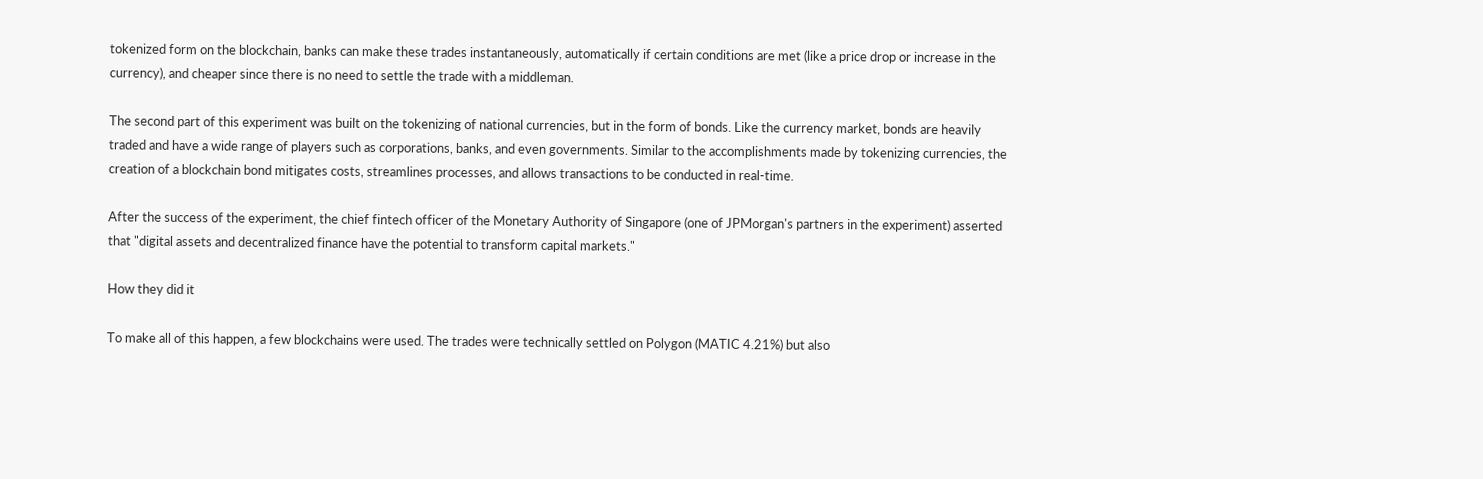tokenized form on the blockchain, banks can make these trades instantaneously, automatically if certain conditions are met (like a price drop or increase in the currency), and cheaper since there is no need to settle the trade with a middleman.

The second part of this experiment was built on the tokenizing of national currencies, but in the form of bonds. Like the currency market, bonds are heavily traded and have a wide range of players such as corporations, banks, and even governments. Similar to the accomplishments made by tokenizing currencies, the creation of a blockchain bond mitigates costs, streamlines processes, and allows transactions to be conducted in real-time.

After the success of the experiment, the chief fintech officer of the Monetary Authority of Singapore (one of JPMorgan's partners in the experiment) asserted that "digital assets and decentralized finance have the potential to transform capital markets."

How they did it

To make all of this happen, a few blockchains were used. The trades were technically settled on Polygon (MATIC 4.21%) but also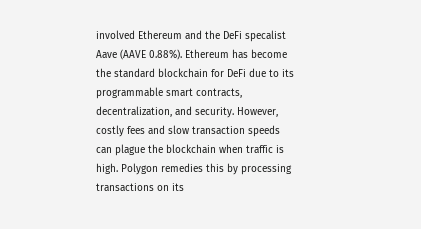involved Ethereum and the DeFi specalist Aave (AAVE 0.88%). Ethereum has become the standard blockchain for DeFi due to its programmable smart contracts, decentralization, and security. However, costly fees and slow transaction speeds can plague the blockchain when traffic is high. Polygon remedies this by processing transactions on its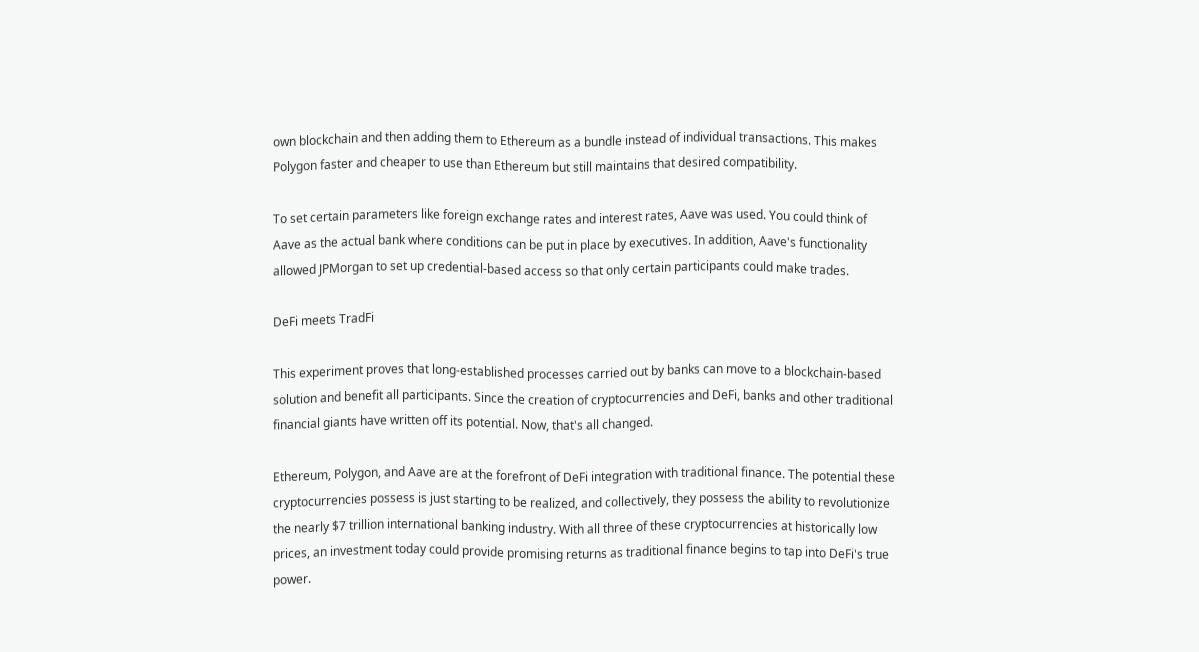own blockchain and then adding them to Ethereum as a bundle instead of individual transactions. This makes Polygon faster and cheaper to use than Ethereum but still maintains that desired compatibility.

To set certain parameters like foreign exchange rates and interest rates, Aave was used. You could think of Aave as the actual bank where conditions can be put in place by executives. In addition, Aave's functionality allowed JPMorgan to set up credential-based access so that only certain participants could make trades.

DeFi meets TradFi

This experiment proves that long-established processes carried out by banks can move to a blockchain-based solution and benefit all participants. Since the creation of cryptocurrencies and DeFi, banks and other traditional financial giants have written off its potential. Now, that's all changed.

Ethereum, Polygon, and Aave are at the forefront of DeFi integration with traditional finance. The potential these cryptocurrencies possess is just starting to be realized, and collectively, they possess the ability to revolutionize the nearly $7 trillion international banking industry. With all three of these cryptocurrencies at historically low prices, an investment today could provide promising returns as traditional finance begins to tap into DeFi's true power.